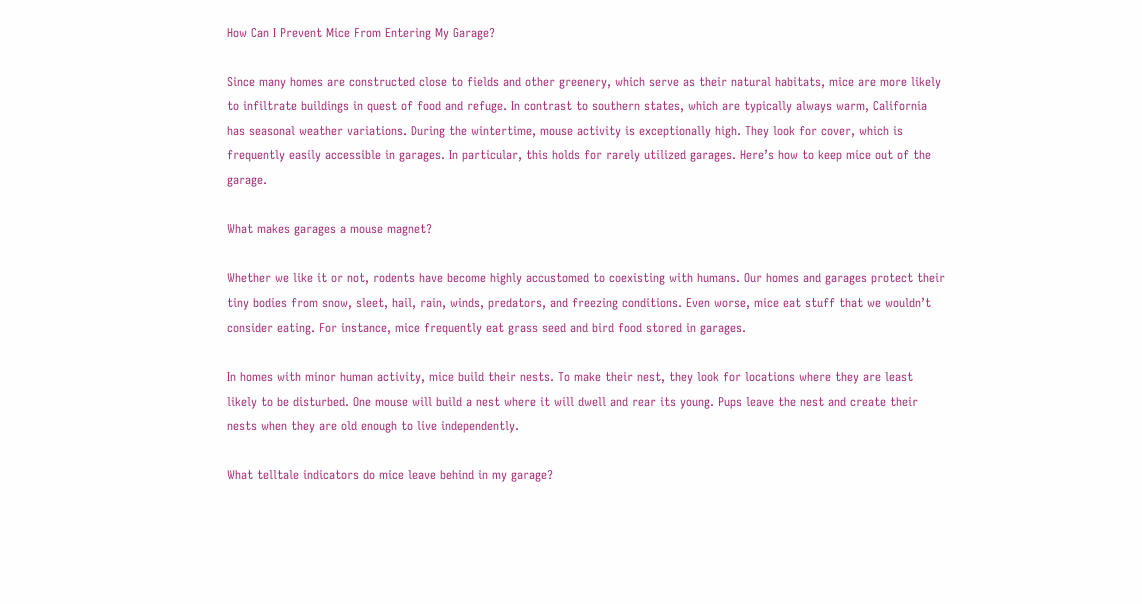How Can I Prevent Mice From Entering My Garage?

Since many homes are constructed close to fields and other greenery, which serve as their natural habitats, mice are more likely to infiltrate buildings in quest of food and refuge. In contrast to southern states, which are typically always warm, California has seasonal weather variations. During the wintertime, mouse activity is exceptionally high. They look for cover, which is frequently easily accessible in garages. In particular, this holds for rarely utilized garages. Here’s how to keep mice out of the garage.

What makes garages a mouse magnet?

Whether we like it or not, rodents have become highly accustomed to coexisting with humans. Our homes and garages protect their tiny bodies from snow, sleet, hail, rain, winds, predators, and freezing conditions. Even worse, mice eat stuff that we wouldn’t consider eating. For instance, mice frequently eat grass seed and bird food stored in garages.

In homes with minor human activity, mice build their nests. To make their nest, they look for locations where they are least likely to be disturbed. One mouse will build a nest where it will dwell and rear its young. Pups leave the nest and create their nests when they are old enough to live independently.

What telltale indicators do mice leave behind in my garage?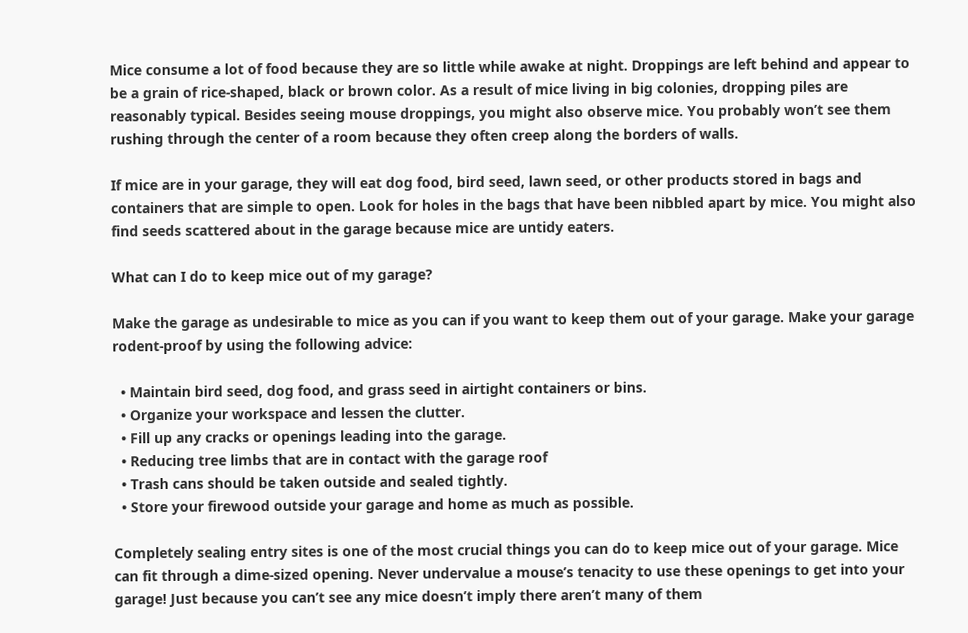Mice consume a lot of food because they are so little while awake at night. Droppings are left behind and appear to be a grain of rice-shaped, black or brown color. As a result of mice living in big colonies, dropping piles are reasonably typical. Besides seeing mouse droppings, you might also observe mice. You probably won’t see them rushing through the center of a room because they often creep along the borders of walls.

If mice are in your garage, they will eat dog food, bird seed, lawn seed, or other products stored in bags and containers that are simple to open. Look for holes in the bags that have been nibbled apart by mice. You might also find seeds scattered about in the garage because mice are untidy eaters.

What can I do to keep mice out of my garage?

Make the garage as undesirable to mice as you can if you want to keep them out of your garage. Make your garage rodent-proof by using the following advice:

  • Maintain bird seed, dog food, and grass seed in airtight containers or bins.
  • Organize your workspace and lessen the clutter.
  • Fill up any cracks or openings leading into the garage.
  • Reducing tree limbs that are in contact with the garage roof
  • Trash cans should be taken outside and sealed tightly.
  • Store your firewood outside your garage and home as much as possible.

Completely sealing entry sites is one of the most crucial things you can do to keep mice out of your garage. Mice can fit through a dime-sized opening. Never undervalue a mouse’s tenacity to use these openings to get into your garage! Just because you can’t see any mice doesn’t imply there aren’t many of them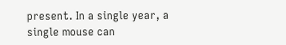present. In a single year, a single mouse can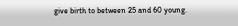give birth to between 25 and 60 young.